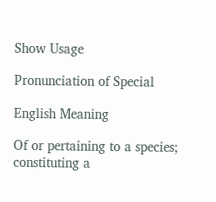Show Usage

Pronunciation of Special

English Meaning

Of or pertaining to a species; constituting a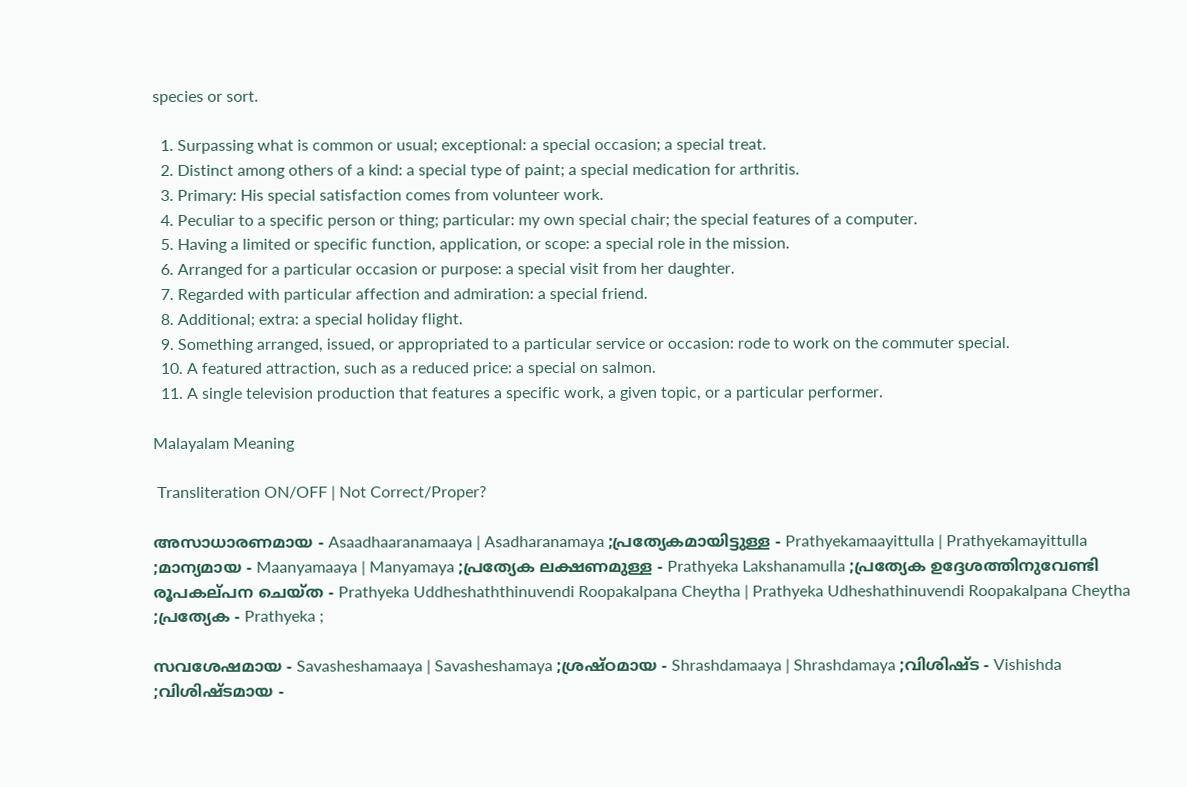species or sort.

  1. Surpassing what is common or usual; exceptional: a special occasion; a special treat.
  2. Distinct among others of a kind: a special type of paint; a special medication for arthritis.
  3. Primary: His special satisfaction comes from volunteer work.
  4. Peculiar to a specific person or thing; particular: my own special chair; the special features of a computer.
  5. Having a limited or specific function, application, or scope: a special role in the mission.
  6. Arranged for a particular occasion or purpose: a special visit from her daughter.
  7. Regarded with particular affection and admiration: a special friend.
  8. Additional; extra: a special holiday flight.
  9. Something arranged, issued, or appropriated to a particular service or occasion: rode to work on the commuter special.
  10. A featured attraction, such as a reduced price: a special on salmon.
  11. A single television production that features a specific work, a given topic, or a particular performer.

Malayalam Meaning

 Transliteration ON/OFF | Not Correct/Proper?

അസാധാരണമായ - Asaadhaaranamaaya | Asadharanamaya ;പ്രത്യേകമായിട്ടുള്ള - Prathyekamaayittulla | Prathyekamayittulla ;മാന്യമായ - Maanyamaaya | Manyamaya ;പ്രത്യേക ലക്ഷണമുള്ള - Prathyeka Lakshanamulla ;പ്രത്യേക ഉദ്ദേശത്തിനുവേണ്ടി രൂപകല്‌പന ചെയ്‌ത - Prathyeka Uddheshaththinuvendi Roopakalpana Cheytha | Prathyeka Udheshathinuvendi Roopakalpana Cheytha ;പ്രത്യേക - Prathyeka ;

സവശേഷമായ - Savasheshamaaya | Savasheshamaya ;ശ്രഷ്‌ഠമായ - Shrashdamaaya | Shrashdamaya ;വിശിഷ്ട - Vishishda ;വിശിഷ്‌ടമായ -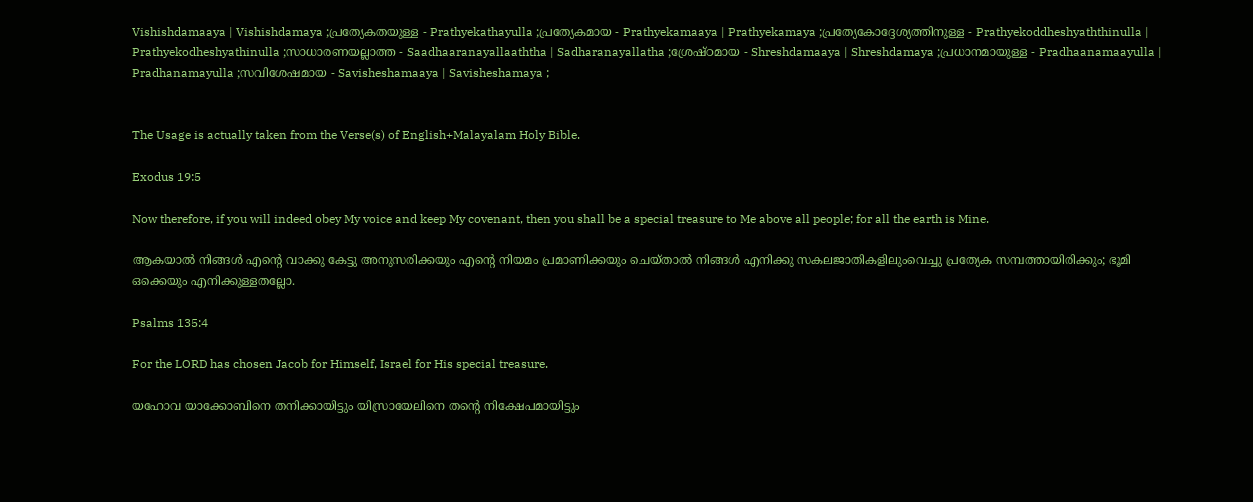Vishishdamaaya | Vishishdamaya ;പ്രത്യേകതയുള്ള - Prathyekathayulla ;പ്രത്യേകമായ - Prathyekamaaya | Prathyekamaya ;പ്രത്യേകോദ്ദേശ്യത്തിനുള്ള - Prathyekoddheshyaththinulla | Prathyekodheshyathinulla ;സാധാരണയല്ലാത്ത - Saadhaaranayallaaththa | Sadharanayallatha ;ശ്രേഷ്ഠമായ - Shreshdamaaya | Shreshdamaya ;പ്രധാനമായുള്ള - Pradhaanamaayulla | Pradhanamayulla ;സവിശേഷമായ - Savisheshamaaya | Savisheshamaya ;


The Usage is actually taken from the Verse(s) of English+Malayalam Holy Bible.

Exodus 19:5

Now therefore, if you will indeed obey My voice and keep My covenant, then you shall be a special treasure to Me above all people; for all the earth is Mine.

ആകയാൽ നിങ്ങൾ എന്റെ വാക്കു കേട്ടു അനുസരിക്കയും എന്റെ നിയമം പ്രമാണിക്കയും ചെയ്താൽ നിങ്ങൾ എനിക്കു സകലജാതികളിലുംവെച്ചു പ്രത്യേക സമ്പത്തായിരിക്കും; ഭൂമി ഒക്കെയും എനിക്കുള്ളതല്ലോ.

Psalms 135:4

For the LORD has chosen Jacob for Himself, Israel for His special treasure.

യഹോവ യാക്കോബിനെ തനിക്കായിട്ടും യിസ്രായേലിനെ തന്റെ നിക്ഷേപമായിട്ടും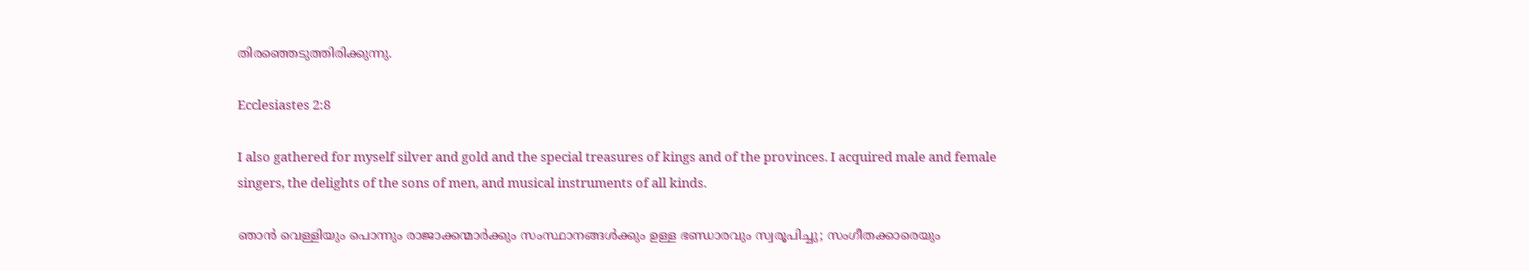തിരഞ്ഞെടുത്തിരിക്കുന്നു.

Ecclesiastes 2:8

I also gathered for myself silver and gold and the special treasures of kings and of the provinces. I acquired male and female singers, the delights of the sons of men, and musical instruments of all kinds.

ഞാൻ വെള്ളിയും പൊന്നും രാജാക്കന്മാർക്കും സംസ്ഥാനങ്ങൾക്കും ഉള്ള ഭണ്ഡാരവും സ്വരൂപിച്ചു; സംഗീതക്കാരെയും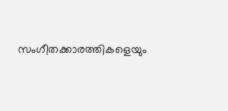സംഗീതക്കാരത്തികളെയും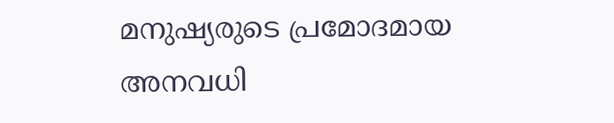മനുഷ്യരുടെ പ്രമോദമായ അനവധി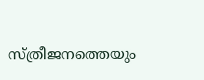സ്ത്രീജനത്തെയും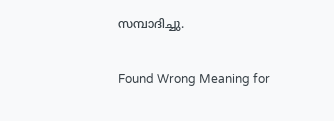സമ്പാദിച്ചു.


Found Wrong Meaning for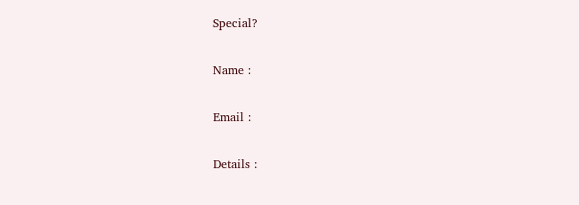Special?

Name :

Email :

Details :